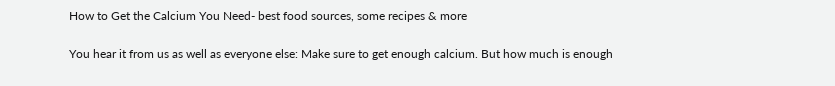How to Get the Calcium You Need- best food sources, some recipes & more

You hear it from us as well as everyone else: Make sure to get enough calcium. But how much is enough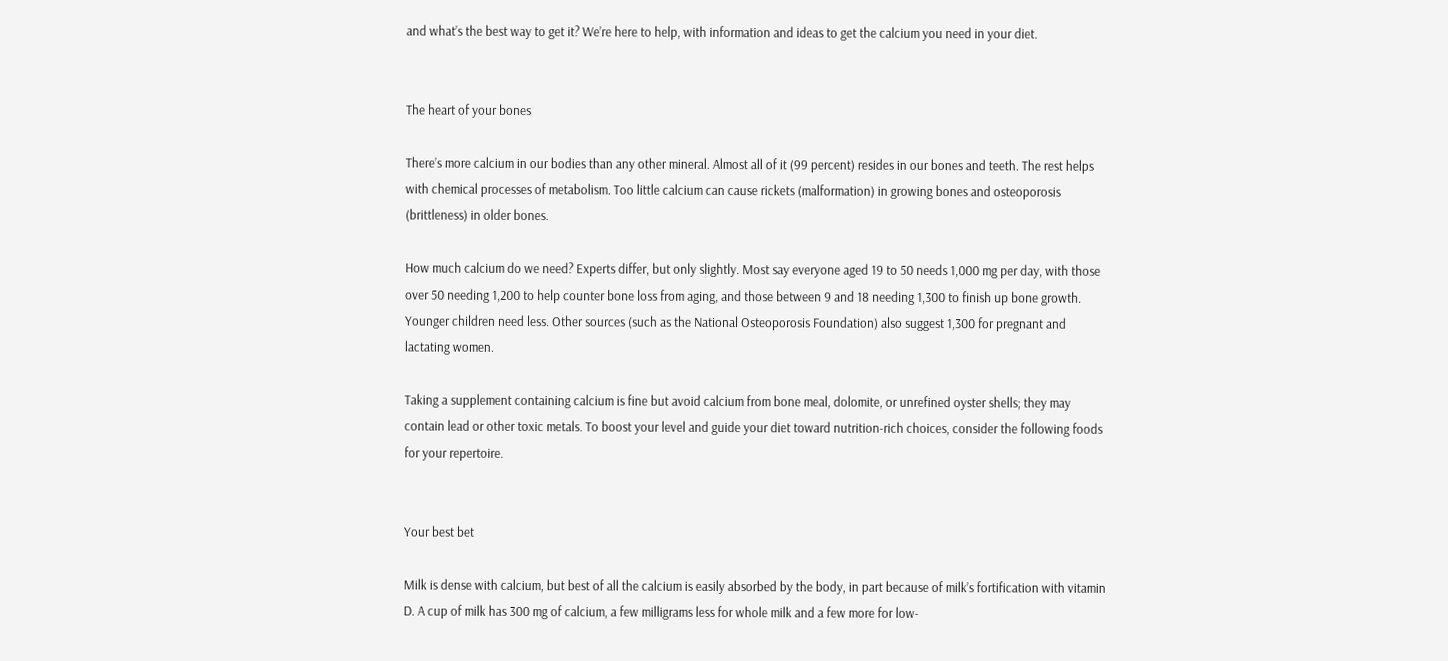and what’s the best way to get it? We’re here to help, with information and ideas to get the calcium you need in your diet.


The heart of your bones

There’s more calcium in our bodies than any other mineral. Almost all of it (99 percent) resides in our bones and teeth. The rest helps with chemical processes of metabolism. Too little calcium can cause rickets (malformation) in growing bones and osteoporosis (brittleness) in older bones.

How much calcium do we need? Experts differ, but only slightly. Most say everyone aged 19 to 50 needs 1,000 mg per day, with those over 50 needing 1,200 to help counter bone loss from aging, and those between 9 and 18 needing 1,300 to finish up bone growth. Younger children need less. Other sources (such as the National Osteoporosis Foundation) also suggest 1,300 for pregnant and lactating women.

Taking a supplement containing calcium is fine but avoid calcium from bone meal, dolomite, or unrefined oyster shells; they may contain lead or other toxic metals. To boost your level and guide your diet toward nutrition-rich choices, consider the following foods for your repertoire.


Your best bet

Milk is dense with calcium, but best of all the calcium is easily absorbed by the body, in part because of milk’s fortification with vitamin D. A cup of milk has 300 mg of calcium, a few milligrams less for whole milk and a few more for low-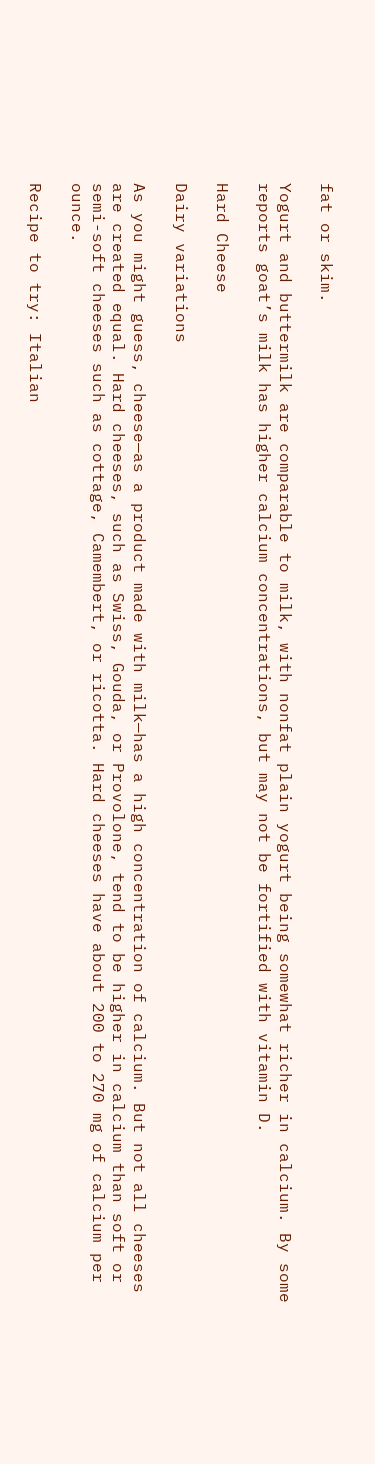fat or skim.

Yogurt and buttermilk are comparable to milk, with nonfat plain yogurt being somewhat richer in calcium. By some reports goat’s milk has higher calcium concentrations, but may not be fortified with vitamin D.

Hard Cheese

Dairy variations

As you might guess, cheese—as a product made with milk—has a high concentration of calcium. But not all cheeses are created equal. Hard cheeses, such as Swiss, Gouda, or Provolone, tend to be higher in calcium than soft or semi-soft cheeses such as cottage, Camembert, or ricotta. Hard cheeses have about 200 to 270 mg of calcium per ounce.

Recipe to try: Italian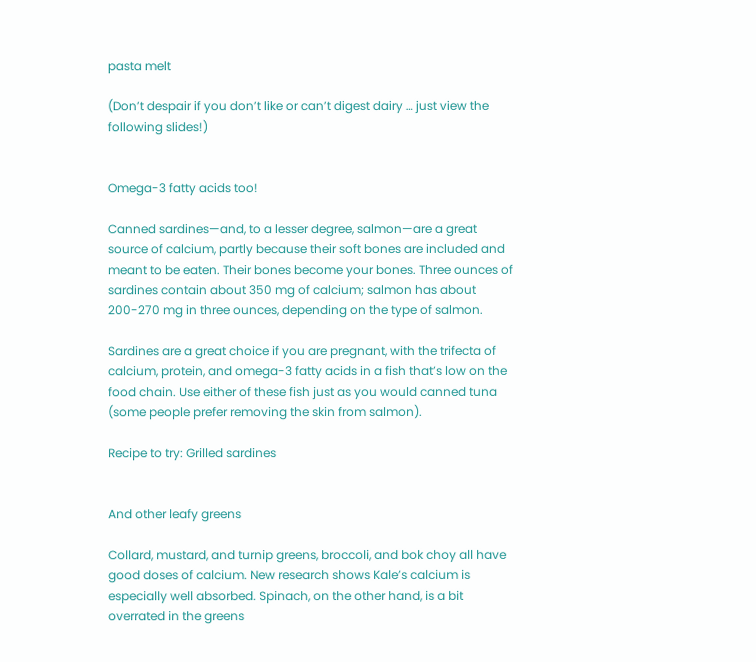pasta melt

(Don’t despair if you don’t like or can’t digest dairy … just view the following slides!)


Omega-3 fatty acids too!

Canned sardines—and, to a lesser degree, salmon—are a great source of calcium, partly because their soft bones are included and meant to be eaten. Their bones become your bones. Three ounces of sardines contain about 350 mg of calcium; salmon has about 200-270 mg in three ounces, depending on the type of salmon.

Sardines are a great choice if you are pregnant, with the trifecta of calcium, protein, and omega-3 fatty acids in a fish that’s low on the food chain. Use either of these fish just as you would canned tuna (some people prefer removing the skin from salmon).

Recipe to try: Grilled sardines


And other leafy greens

Collard, mustard, and turnip greens, broccoli, and bok choy all have good doses of calcium. New research shows Kale’s calcium is especially well absorbed. Spinach, on the other hand, is a bit overrated in the greens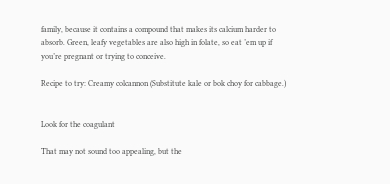family, because it contains a compound that makes its calcium harder to absorb. Green, leafy vegetables are also high in folate, so eat ’em up if you’re pregnant or trying to conceive.

Recipe to try: Creamy colcannon (Substitute kale or bok choy for cabbage.)


Look for the coagulant

That may not sound too appealing, but the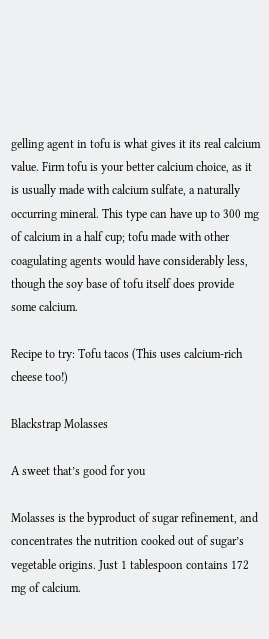gelling agent in tofu is what gives it its real calcium value. Firm tofu is your better calcium choice, as it is usually made with calcium sulfate, a naturally occurring mineral. This type can have up to 300 mg of calcium in a half cup; tofu made with other coagulating agents would have considerably less, though the soy base of tofu itself does provide some calcium.

Recipe to try: Tofu tacos (This uses calcium-rich cheese too!)

Blackstrap Molasses

A sweet that’s good for you

Molasses is the byproduct of sugar refinement, and concentrates the nutrition cooked out of sugar’s vegetable origins. Just 1 tablespoon contains 172 mg of calcium.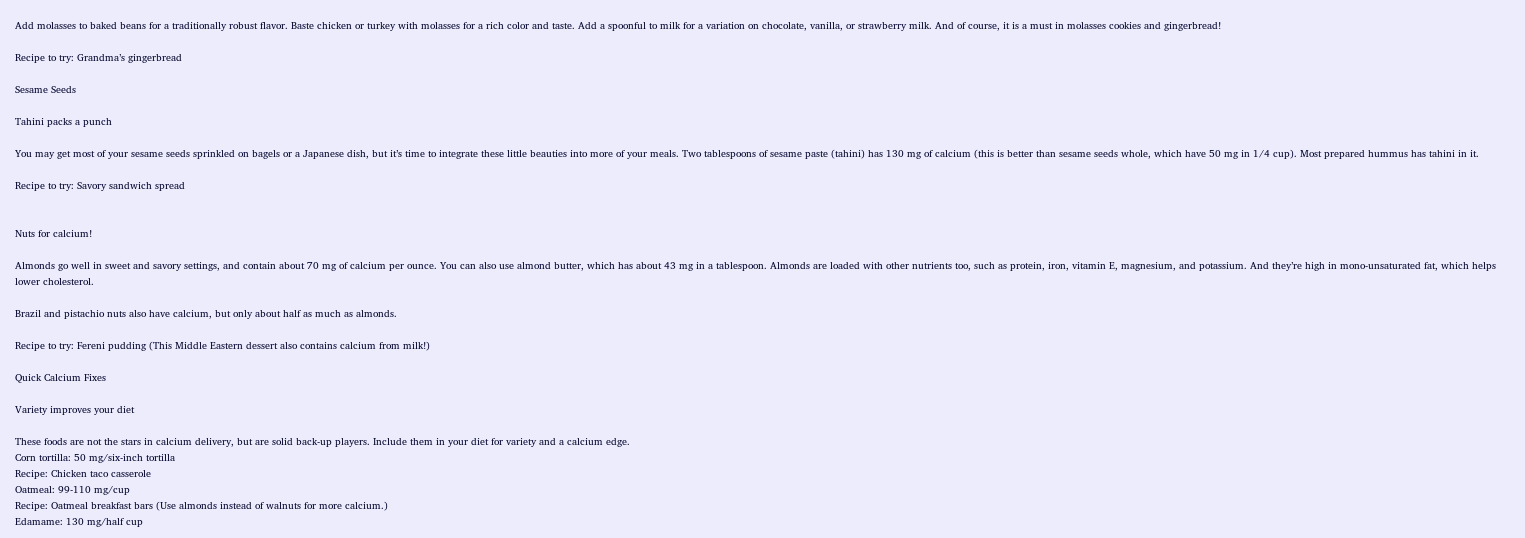Add molasses to baked beans for a traditionally robust flavor. Baste chicken or turkey with molasses for a rich color and taste. Add a spoonful to milk for a variation on chocolate, vanilla, or strawberry milk. And of course, it is a must in molasses cookies and gingerbread!

Recipe to try: Grandma’s gingerbread

Sesame Seeds

Tahini packs a punch

You may get most of your sesame seeds sprinkled on bagels or a Japanese dish, but it’s time to integrate these little beauties into more of your meals. Two tablespoons of sesame paste (tahini) has 130 mg of calcium (this is better than sesame seeds whole, which have 50 mg in 1/4 cup). Most prepared hummus has tahini in it.

Recipe to try: Savory sandwich spread


Nuts for calcium!

Almonds go well in sweet and savory settings, and contain about 70 mg of calcium per ounce. You can also use almond butter, which has about 43 mg in a tablespoon. Almonds are loaded with other nutrients too, such as protein, iron, vitamin E, magnesium, and potassium. And they’re high in mono-unsaturated fat, which helps lower cholesterol.

Brazil and pistachio nuts also have calcium, but only about half as much as almonds.

Recipe to try: Fereni pudding (This Middle Eastern dessert also contains calcium from milk!)

Quick Calcium Fixes

Variety improves your diet

These foods are not the stars in calcium delivery, but are solid back-up players. Include them in your diet for variety and a calcium edge.
Corn tortilla: 50 mg/six-inch tortilla
Recipe: Chicken taco casserole
Oatmeal: 99-110 mg/cup
Recipe: Oatmeal breakfast bars (Use almonds instead of walnuts for more calcium.)
Edamame: 130 mg/half cup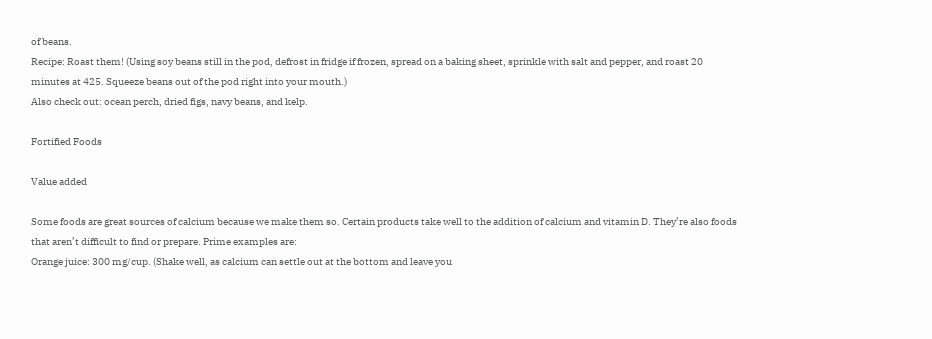of beans.
Recipe: Roast them! (Using soy beans still in the pod, defrost in fridge if frozen, spread on a baking sheet, sprinkle with salt and pepper, and roast 20 minutes at 425. Squeeze beans out of the pod right into your mouth.)
Also check out: ocean perch, dried figs, navy beans, and kelp.

Fortified Foods

Value added

Some foods are great sources of calcium because we make them so. Certain products take well to the addition of calcium and vitamin D. They’re also foods that aren’t difficult to find or prepare. Prime examples are:
Orange juice: 300 mg/cup. (Shake well, as calcium can settle out at the bottom and leave you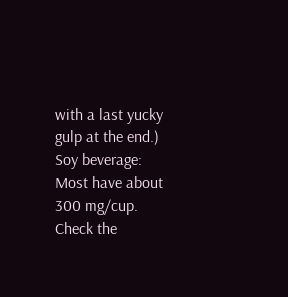with a last yucky gulp at the end.)
Soy beverage: Most have about 300 mg/cup. Check the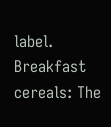label.
Breakfast cereals: The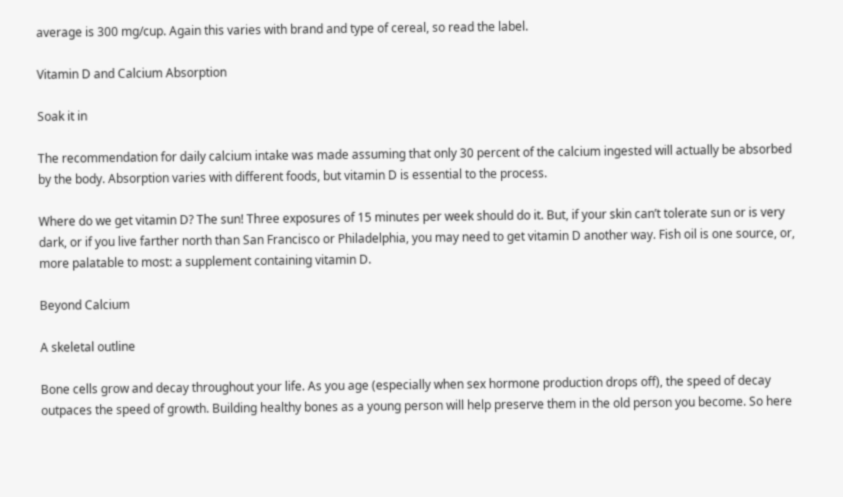average is 300 mg/cup. Again this varies with brand and type of cereal, so read the label.

Vitamin D and Calcium Absorption

Soak it in

The recommendation for daily calcium intake was made assuming that only 30 percent of the calcium ingested will actually be absorbed by the body. Absorption varies with different foods, but vitamin D is essential to the process.

Where do we get vitamin D? The sun! Three exposures of 15 minutes per week should do it. But, if your skin can’t tolerate sun or is very dark, or if you live farther north than San Francisco or Philadelphia, you may need to get vitamin D another way. Fish oil is one source, or, more palatable to most: a supplement containing vitamin D.

Beyond Calcium

A skeletal outline

Bone cells grow and decay throughout your life. As you age (especially when sex hormone production drops off), the speed of decay outpaces the speed of growth. Building healthy bones as a young person will help preserve them in the old person you become. So here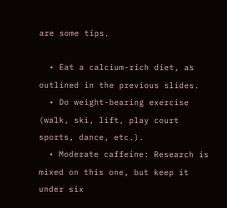are some tips.

  • Eat a calcium-rich diet, as outlined in the previous slides.
  • Do weight-bearing exercise (walk, ski, lift, play court sports, dance, etc.).
  • Moderate caffeine: Research is mixed on this one, but keep it under six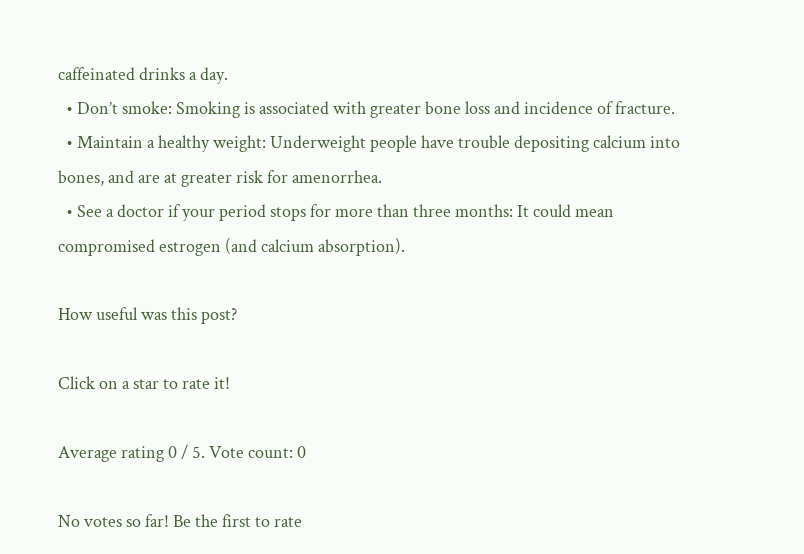caffeinated drinks a day.
  • Don’t smoke: Smoking is associated with greater bone loss and incidence of fracture.
  • Maintain a healthy weight: Underweight people have trouble depositing calcium into bones, and are at greater risk for amenorrhea.
  • See a doctor if your period stops for more than three months: It could mean compromised estrogen (and calcium absorption).

How useful was this post?

Click on a star to rate it!

Average rating 0 / 5. Vote count: 0

No votes so far! Be the first to rate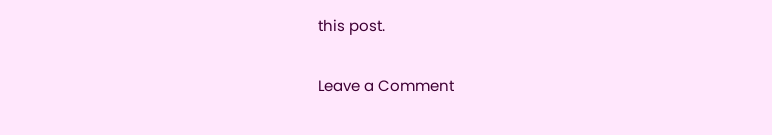this post.

Leave a Comment